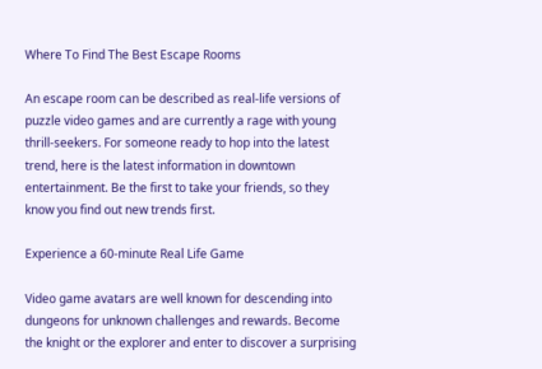Where To Find The Best Escape Rooms

An escape room can be described as real-life versions of puzzle video games and are currently a rage with young thrill-seekers. For someone ready to hop into the latest trend, here is the latest information in downtown entertainment. Be the first to take your friends, so they know you find out new trends first.

Experience a 60-minute Real Life Game

Video game avatars are well known for descending into dungeons for unknown challenges and rewards. Become the knight or the explorer and enter to discover a surprising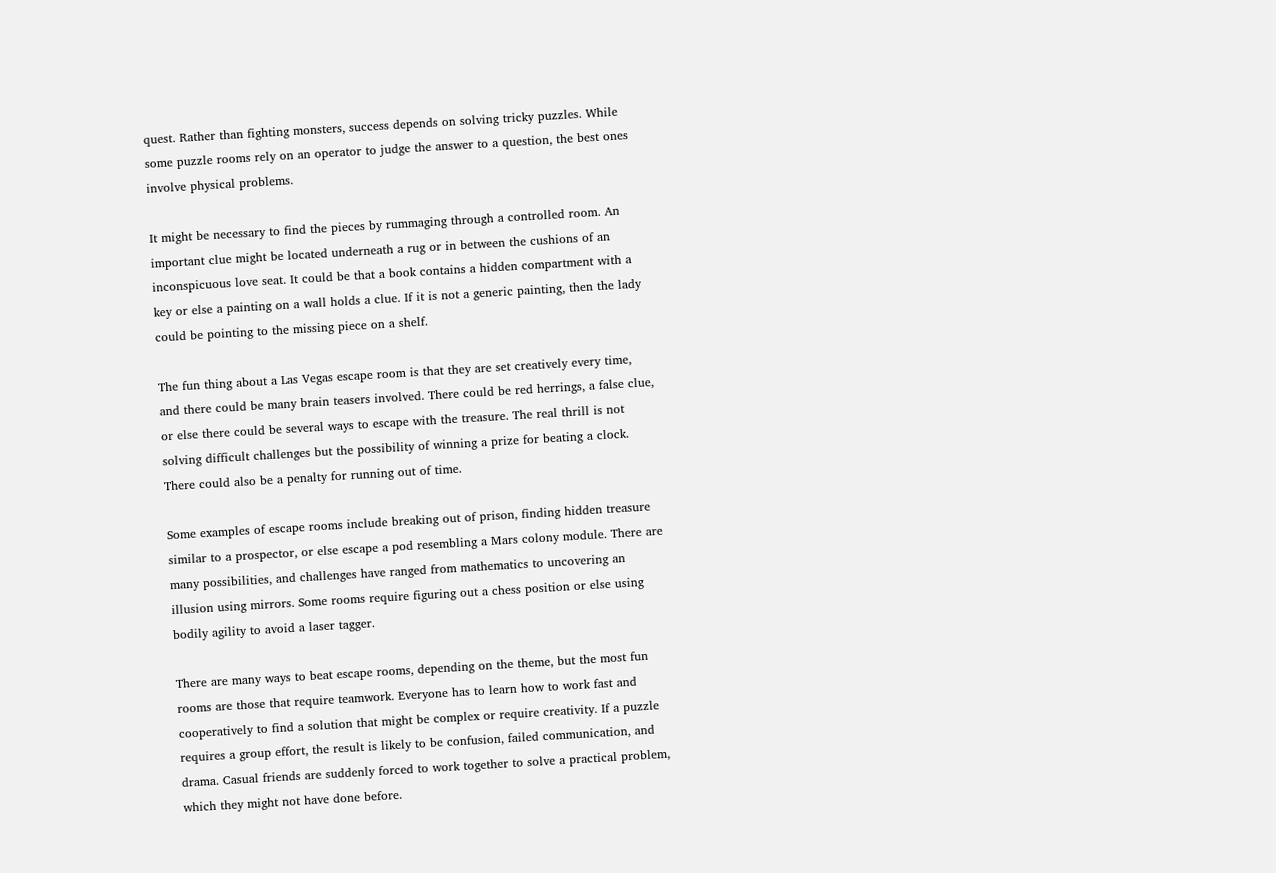quest. Rather than fighting monsters, success depends on solving tricky puzzles. While some puzzle rooms rely on an operator to judge the answer to a question, the best ones involve physical problems.

It might be necessary to find the pieces by rummaging through a controlled room. An important clue might be located underneath a rug or in between the cushions of an inconspicuous love seat. It could be that a book contains a hidden compartment with a key or else a painting on a wall holds a clue. If it is not a generic painting, then the lady could be pointing to the missing piece on a shelf.

The fun thing about a Las Vegas escape room is that they are set creatively every time, and there could be many brain teasers involved. There could be red herrings, a false clue, or else there could be several ways to escape with the treasure. The real thrill is not solving difficult challenges but the possibility of winning a prize for beating a clock. There could also be a penalty for running out of time.

Some examples of escape rooms include breaking out of prison, finding hidden treasure similar to a prospector, or else escape a pod resembling a Mars colony module. There are many possibilities, and challenges have ranged from mathematics to uncovering an illusion using mirrors. Some rooms require figuring out a chess position or else using bodily agility to avoid a laser tagger.

There are many ways to beat escape rooms, depending on the theme, but the most fun rooms are those that require teamwork. Everyone has to learn how to work fast and cooperatively to find a solution that might be complex or require creativity. If a puzzle requires a group effort, the result is likely to be confusion, failed communication, and drama. Casual friends are suddenly forced to work together to solve a practical problem, which they might not have done before.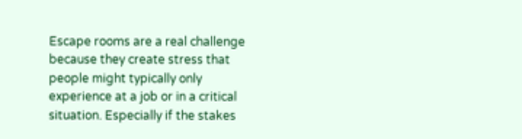Escape rooms are a real challenge because they create stress that people might typically only experience at a job or in a critical situation. Especially if the stakes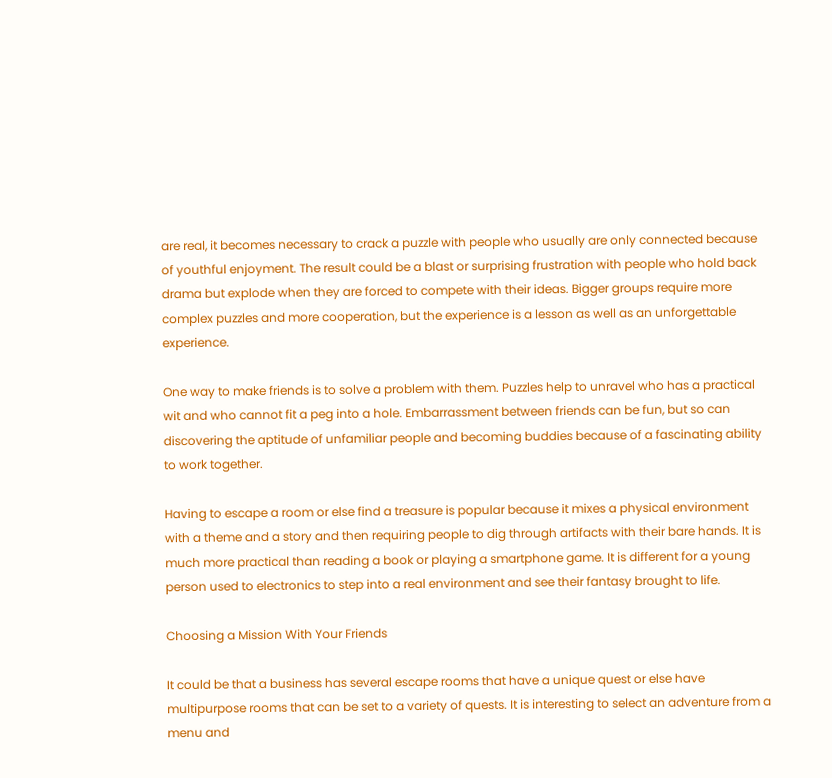are real, it becomes necessary to crack a puzzle with people who usually are only connected because of youthful enjoyment. The result could be a blast or surprising frustration with people who hold back drama but explode when they are forced to compete with their ideas. Bigger groups require more complex puzzles and more cooperation, but the experience is a lesson as well as an unforgettable experience.

One way to make friends is to solve a problem with them. Puzzles help to unravel who has a practical wit and who cannot fit a peg into a hole. Embarrassment between friends can be fun, but so can discovering the aptitude of unfamiliar people and becoming buddies because of a fascinating ability to work together.

Having to escape a room or else find a treasure is popular because it mixes a physical environment with a theme and a story and then requiring people to dig through artifacts with their bare hands. It is much more practical than reading a book or playing a smartphone game. It is different for a young person used to electronics to step into a real environment and see their fantasy brought to life.

Choosing a Mission With Your Friends

It could be that a business has several escape rooms that have a unique quest or else have multipurpose rooms that can be set to a variety of quests. It is interesting to select an adventure from a menu and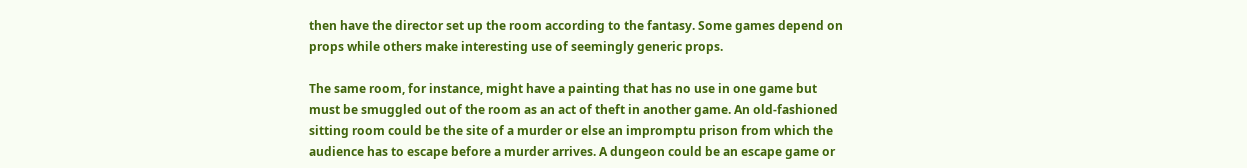then have the director set up the room according to the fantasy. Some games depend on props while others make interesting use of seemingly generic props.

The same room, for instance, might have a painting that has no use in one game but must be smuggled out of the room as an act of theft in another game. An old-fashioned sitting room could be the site of a murder or else an impromptu prison from which the audience has to escape before a murder arrives. A dungeon could be an escape game or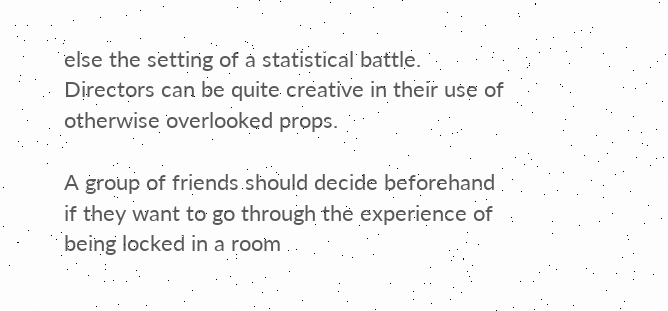else the setting of a statistical battle. Directors can be quite creative in their use of otherwise overlooked props.

A group of friends should decide beforehand if they want to go through the experience of being locked in a room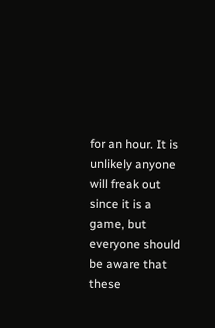for an hour. It is unlikely anyone will freak out since it is a game, but everyone should be aware that these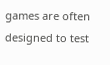games are often designed to test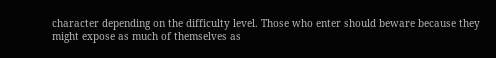character depending on the difficulty level. Those who enter should beware because they might expose as much of themselves as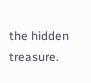the hidden treasure.